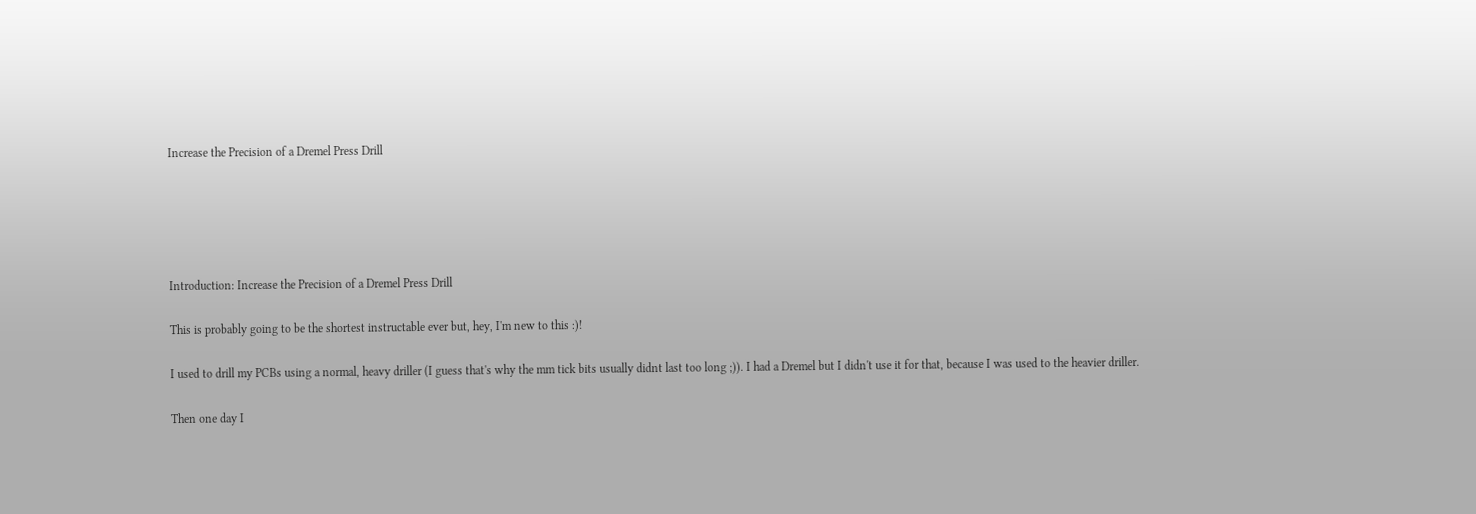Increase the Precision of a Dremel Press Drill





Introduction: Increase the Precision of a Dremel Press Drill

This is probably going to be the shortest instructable ever but, hey, I'm new to this :)!

I used to drill my PCBs using a normal, heavy driller (I guess that's why the mm tick bits usually didnt last too long ;)). I had a Dremel but I didn't use it for that, because I was used to the heavier driller.

Then one day I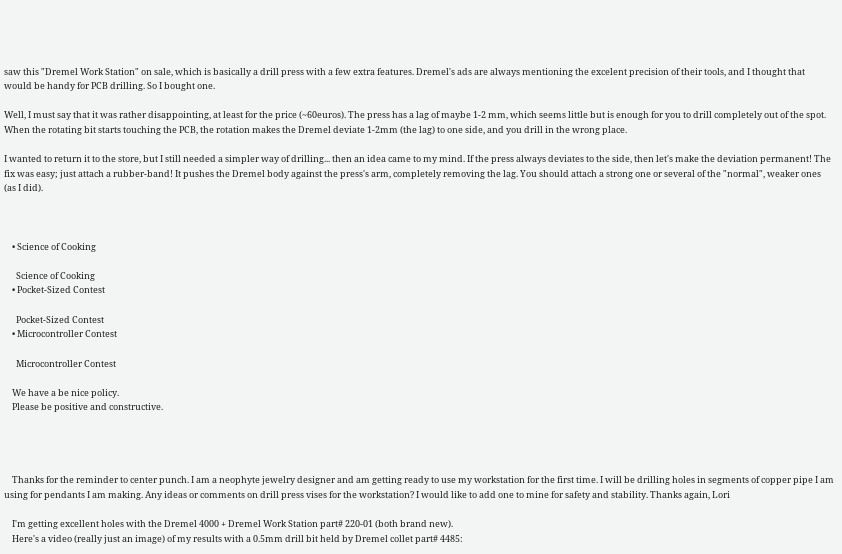saw this "Dremel Work Station" on sale, which is basically a drill press with a few extra features. Dremel's ads are always mentioning the excelent precision of their tools, and I thought that would be handy for PCB drilling. So I bought one.

Well, I must say that it was rather disappointing, at least for the price (~60euros). The press has a lag of maybe 1-2 mm, which seems little but is enough for you to drill completely out of the spot. When the rotating bit starts touching the PCB, the rotation makes the Dremel deviate 1-2mm (the lag) to one side, and you drill in the wrong place.

I wanted to return it to the store, but I still needed a simpler way of drilling... then an idea came to my mind. If the press always deviates to the side, then let's make the deviation permanent! The fix was easy; just attach a rubber-band! It pushes the Dremel body against the press's arm, completely removing the lag. You should attach a strong one or several of the "normal", weaker ones (as I did).



    • Science of Cooking

      Science of Cooking
    • Pocket-Sized Contest

      Pocket-Sized Contest
    • Microcontroller Contest

      Microcontroller Contest

    We have a be nice policy.
    Please be positive and constructive.




    Thanks for the reminder to center punch. I am a neophyte jewelry designer and am getting ready to use my workstation for the first time. I will be drilling holes in segments of copper pipe I am using for pendants I am making. Any ideas or comments on drill press vises for the workstation? I would like to add one to mine for safety and stability. Thanks again, Lori

    I'm getting excellent holes with the Dremel 4000 + Dremel Work Station part# 220-01 (both brand new).
    Here's a video (really just an image) of my results with a 0.5mm drill bit held by Dremel collet part# 4485: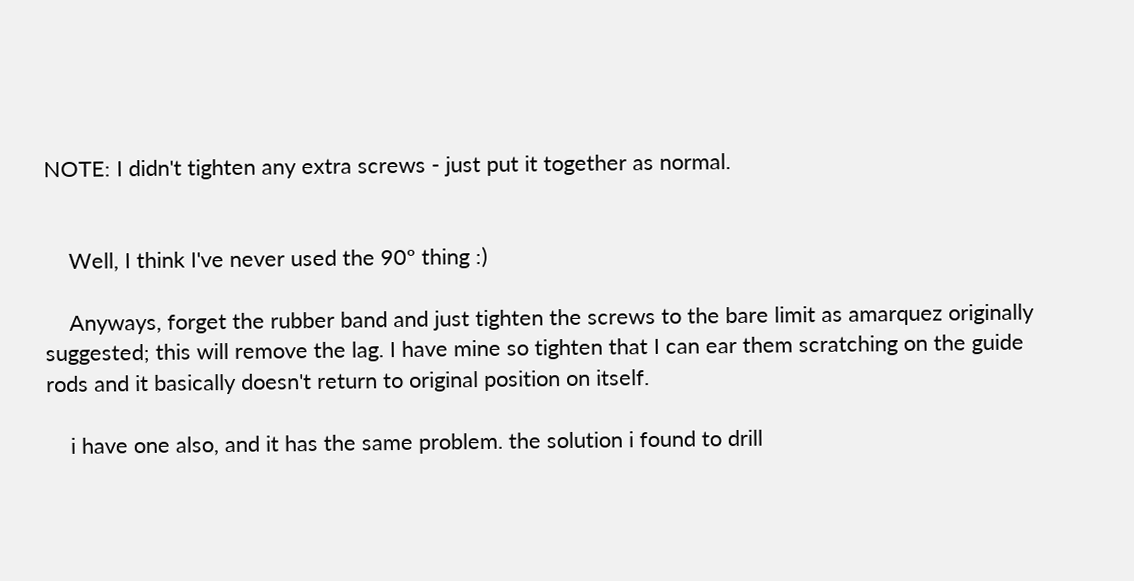NOTE: I didn't tighten any extra screws - just put it together as normal.


    Well, I think I've never used the 90º thing :)

    Anyways, forget the rubber band and just tighten the screws to the bare limit as amarquez originally suggested; this will remove the lag. I have mine so tighten that I can ear them scratching on the guide rods and it basically doesn't return to original position on itself.

    i have one also, and it has the same problem. the solution i found to drill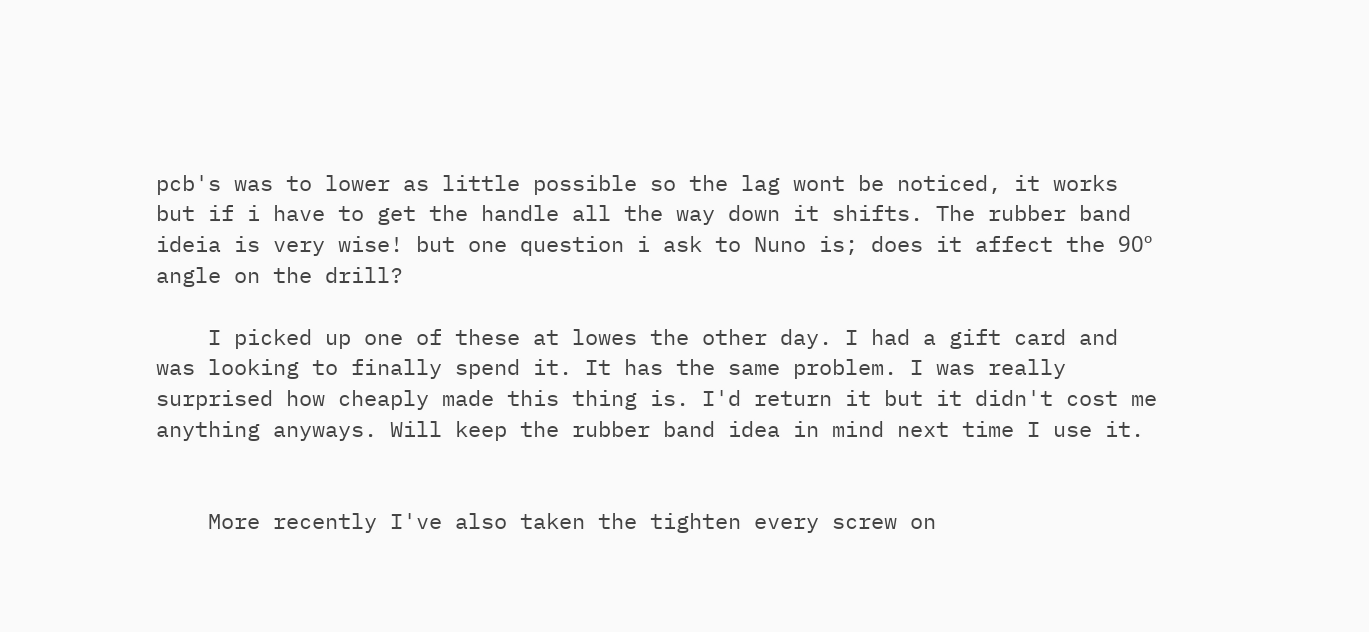pcb's was to lower as little possible so the lag wont be noticed, it works but if i have to get the handle all the way down it shifts. The rubber band ideia is very wise! but one question i ask to Nuno is; does it affect the 90º angle on the drill?

    I picked up one of these at lowes the other day. I had a gift card and was looking to finally spend it. It has the same problem. I was really surprised how cheaply made this thing is. I'd return it but it didn't cost me anything anyways. Will keep the rubber band idea in mind next time I use it.


    More recently I've also taken the tighten every screw on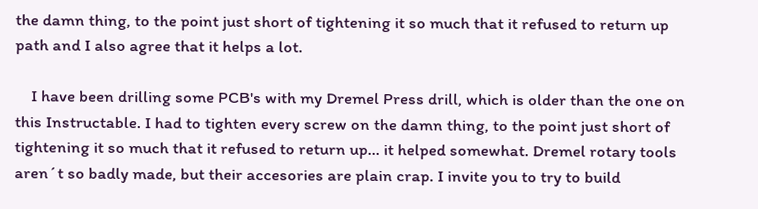the damn thing, to the point just short of tightening it so much that it refused to return up path and I also agree that it helps a lot.

    I have been drilling some PCB's with my Dremel Press drill, which is older than the one on this Instructable. I had to tighten every screw on the damn thing, to the point just short of tightening it so much that it refused to return up... it helped somewhat. Dremel rotary tools aren´t so badly made, but their accesories are plain crap. I invite you to try to build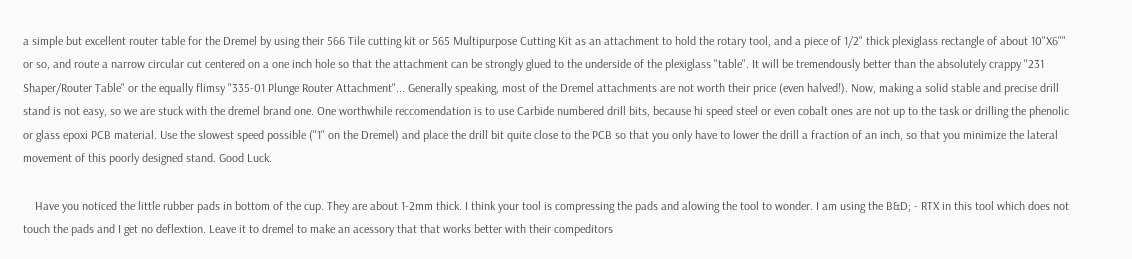a simple but excellent router table for the Dremel by using their 566 Tile cutting kit or 565 Multipurpose Cutting Kit as an attachment to hold the rotary tool, and a piece of 1/2" thick plexiglass rectangle of about 10"X6"" or so, and route a narrow circular cut centered on a one inch hole so that the attachment can be strongly glued to the underside of the plexiglass "table". It will be tremendously better than the absolutely crappy "231 Shaper/Router Table" or the equally flimsy "335-01 Plunge Router Attachment"... Generally speaking, most of the Dremel attachments are not worth their price (even halved!). Now, making a solid stable and precise drill stand is not easy, so we are stuck with the dremel brand one. One worthwhile reccomendation is to use Carbide numbered drill bits, because hi speed steel or even cobalt ones are not up to the task or drilling the phenolic or glass epoxi PCB material. Use the slowest speed possible ("1" on the Dremel) and place the drill bit quite close to the PCB so that you only have to lower the drill a fraction of an inch, so that you minimize the lateral movement of this poorly designed stand. Good Luck.

    Have you noticed the little rubber pads in bottom of the cup. They are about 1-2mm thick. I think your tool is compressing the pads and alowing the tool to wonder. I am using the B&D; - RTX in this tool which does not touch the pads and I get no deflextion. Leave it to dremel to make an acessory that that works better with their compeditors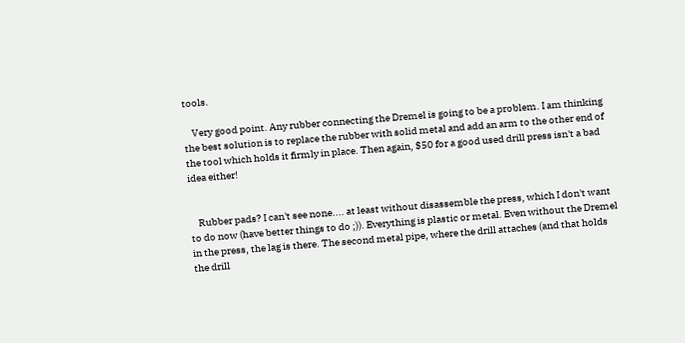tools.

    Very good point. Any rubber connecting the Dremel is going to be a problem. I am thinking the best solution is to replace the rubber with solid metal and add an arm to the other end of the tool which holds it firmly in place. Then again, $50 for a good used drill press isn't a bad idea either!


    Rubber pads? I can't see none.... at least without disassemble the press, which I don't want to do now (have better things to do ;)). Everything is plastic or metal. Even without the Dremel in the press, the lag is there. The second metal pipe, where the drill attaches (and that holds the drill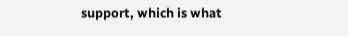support, which is what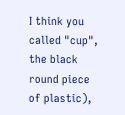I think you called "cup", the black round piece of plastic),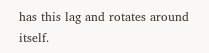has this lag and rotates around itself.